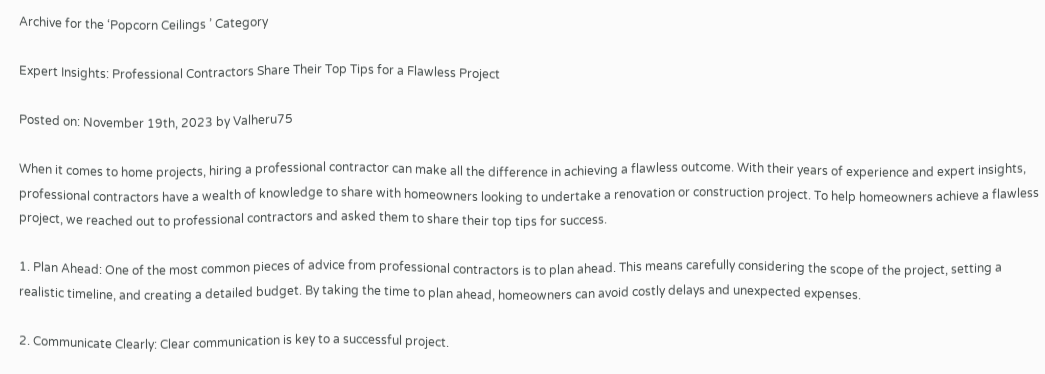Archive for the ‘Popcorn Ceilings ’ Category

Expert Insights: Professional Contractors Share Their Top Tips for a Flawless Project

Posted on: November 19th, 2023 by Valheru75

When it comes to home projects, hiring a professional contractor can make all the difference in achieving a flawless outcome. With their years of experience and expert insights, professional contractors have a wealth of knowledge to share with homeowners looking to undertake a renovation or construction project. To help homeowners achieve a flawless project, we reached out to professional contractors and asked them to share their top tips for success.

1. Plan Ahead: One of the most common pieces of advice from professional contractors is to plan ahead. This means carefully considering the scope of the project, setting a realistic timeline, and creating a detailed budget. By taking the time to plan ahead, homeowners can avoid costly delays and unexpected expenses.

2. Communicate Clearly: Clear communication is key to a successful project.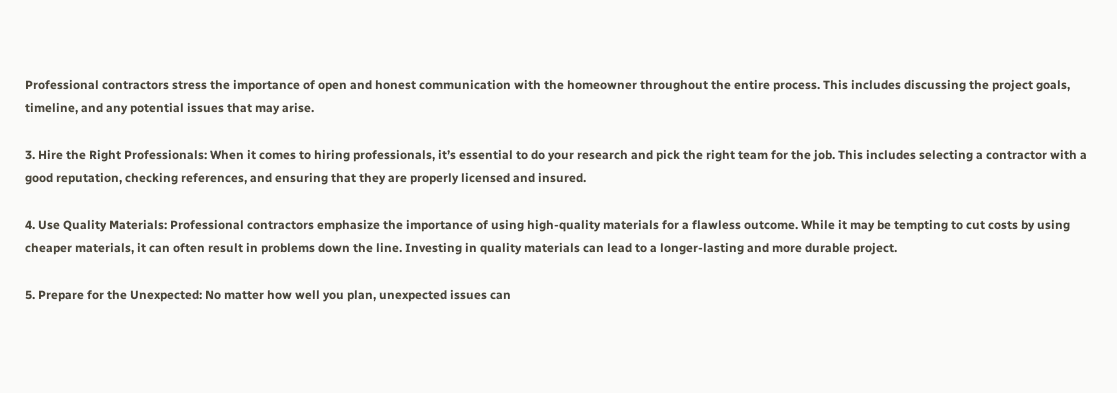Professional contractors stress the importance of open and honest communication with the homeowner throughout the entire process. This includes discussing the project goals, timeline, and any potential issues that may arise.

3. Hire the Right Professionals: When it comes to hiring professionals, it’s essential to do your research and pick the right team for the job. This includes selecting a contractor with a good reputation, checking references, and ensuring that they are properly licensed and insured.

4. Use Quality Materials: Professional contractors emphasize the importance of using high-quality materials for a flawless outcome. While it may be tempting to cut costs by using cheaper materials, it can often result in problems down the line. Investing in quality materials can lead to a longer-lasting and more durable project.

5. Prepare for the Unexpected: No matter how well you plan, unexpected issues can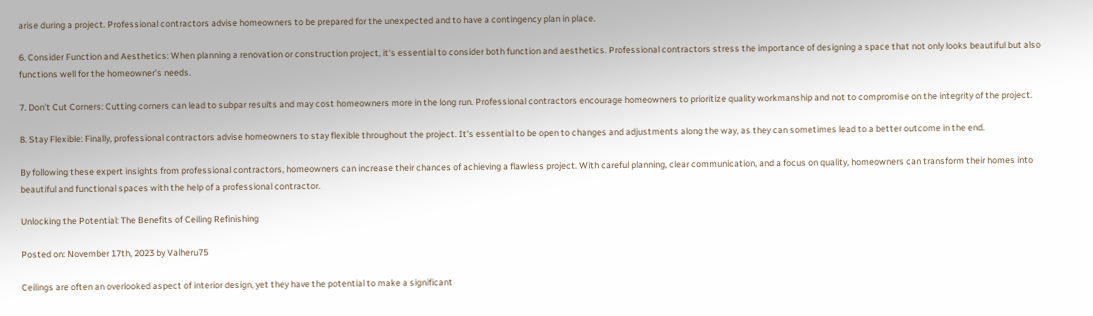arise during a project. Professional contractors advise homeowners to be prepared for the unexpected and to have a contingency plan in place.

6. Consider Function and Aesthetics: When planning a renovation or construction project, it’s essential to consider both function and aesthetics. Professional contractors stress the importance of designing a space that not only looks beautiful but also functions well for the homeowner’s needs.

7. Don’t Cut Corners: Cutting corners can lead to subpar results and may cost homeowners more in the long run. Professional contractors encourage homeowners to prioritize quality workmanship and not to compromise on the integrity of the project.

8. Stay Flexible: Finally, professional contractors advise homeowners to stay flexible throughout the project. It’s essential to be open to changes and adjustments along the way, as they can sometimes lead to a better outcome in the end.

By following these expert insights from professional contractors, homeowners can increase their chances of achieving a flawless project. With careful planning, clear communication, and a focus on quality, homeowners can transform their homes into beautiful and functional spaces with the help of a professional contractor.

Unlocking the Potential: The Benefits of Ceiling Refinishing

Posted on: November 17th, 2023 by Valheru75

Ceilings are often an overlooked aspect of interior design, yet they have the potential to make a significant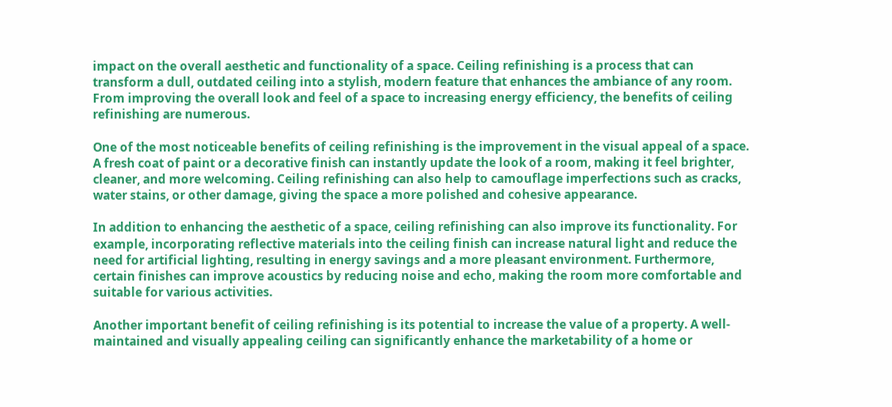impact on the overall aesthetic and functionality of a space. Ceiling refinishing is a process that can transform a dull, outdated ceiling into a stylish, modern feature that enhances the ambiance of any room. From improving the overall look and feel of a space to increasing energy efficiency, the benefits of ceiling refinishing are numerous.

One of the most noticeable benefits of ceiling refinishing is the improvement in the visual appeal of a space. A fresh coat of paint or a decorative finish can instantly update the look of a room, making it feel brighter, cleaner, and more welcoming. Ceiling refinishing can also help to camouflage imperfections such as cracks, water stains, or other damage, giving the space a more polished and cohesive appearance.

In addition to enhancing the aesthetic of a space, ceiling refinishing can also improve its functionality. For example, incorporating reflective materials into the ceiling finish can increase natural light and reduce the need for artificial lighting, resulting in energy savings and a more pleasant environment. Furthermore, certain finishes can improve acoustics by reducing noise and echo, making the room more comfortable and suitable for various activities.

Another important benefit of ceiling refinishing is its potential to increase the value of a property. A well-maintained and visually appealing ceiling can significantly enhance the marketability of a home or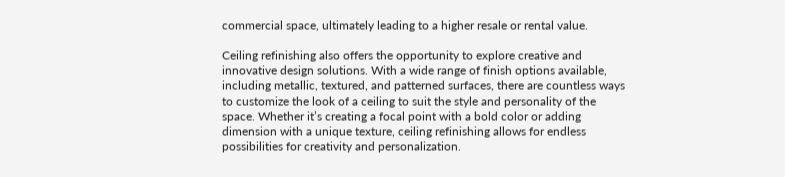commercial space, ultimately leading to a higher resale or rental value.

Ceiling refinishing also offers the opportunity to explore creative and innovative design solutions. With a wide range of finish options available, including metallic, textured, and patterned surfaces, there are countless ways to customize the look of a ceiling to suit the style and personality of the space. Whether it’s creating a focal point with a bold color or adding dimension with a unique texture, ceiling refinishing allows for endless possibilities for creativity and personalization.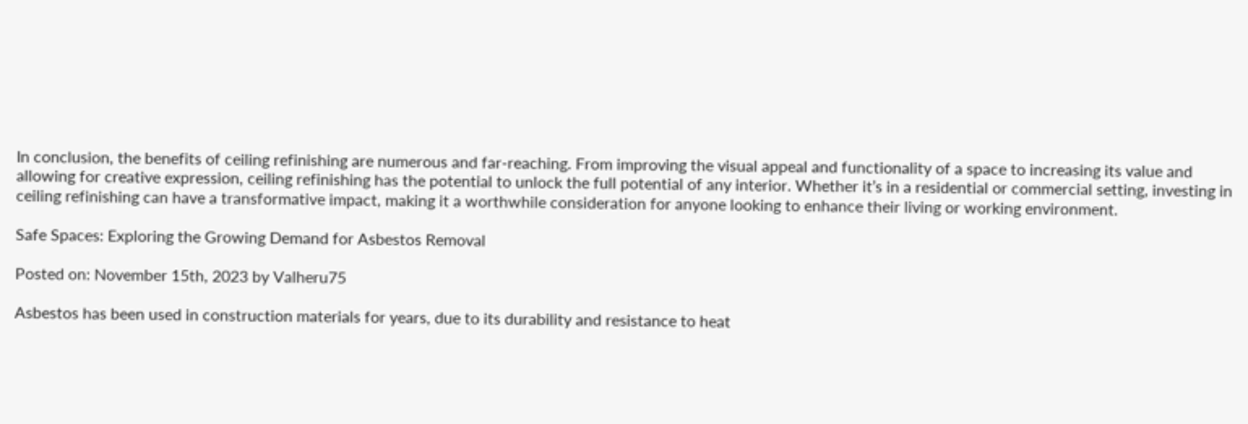In conclusion, the benefits of ceiling refinishing are numerous and far-reaching. From improving the visual appeal and functionality of a space to increasing its value and allowing for creative expression, ceiling refinishing has the potential to unlock the full potential of any interior. Whether it’s in a residential or commercial setting, investing in ceiling refinishing can have a transformative impact, making it a worthwhile consideration for anyone looking to enhance their living or working environment.

Safe Spaces: Exploring the Growing Demand for Asbestos Removal

Posted on: November 15th, 2023 by Valheru75

Asbestos has been used in construction materials for years, due to its durability and resistance to heat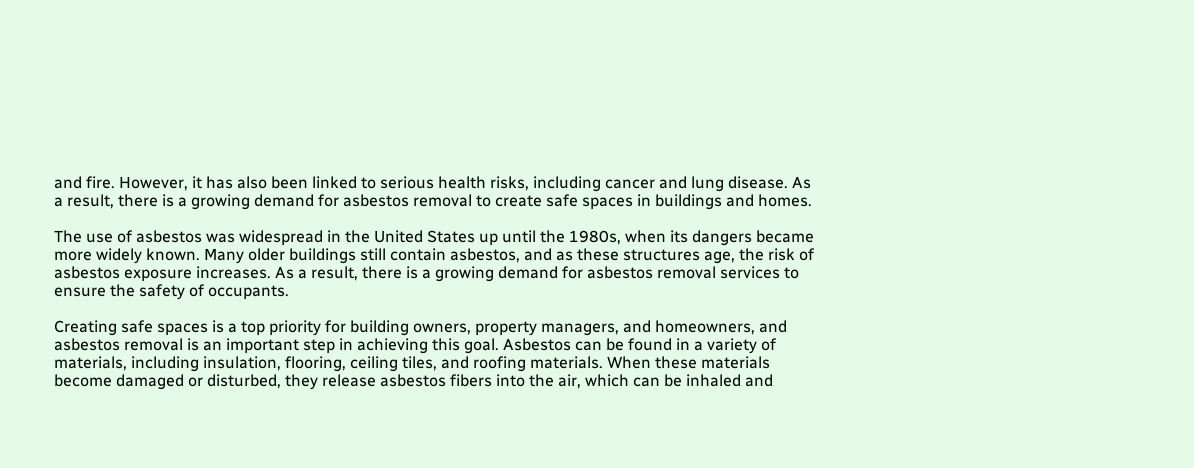and fire. However, it has also been linked to serious health risks, including cancer and lung disease. As a result, there is a growing demand for asbestos removal to create safe spaces in buildings and homes.

The use of asbestos was widespread in the United States up until the 1980s, when its dangers became more widely known. Many older buildings still contain asbestos, and as these structures age, the risk of asbestos exposure increases. As a result, there is a growing demand for asbestos removal services to ensure the safety of occupants.

Creating safe spaces is a top priority for building owners, property managers, and homeowners, and asbestos removal is an important step in achieving this goal. Asbestos can be found in a variety of materials, including insulation, flooring, ceiling tiles, and roofing materials. When these materials become damaged or disturbed, they release asbestos fibers into the air, which can be inhaled and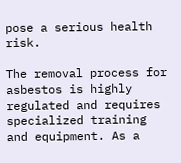pose a serious health risk.

The removal process for asbestos is highly regulated and requires specialized training and equipment. As a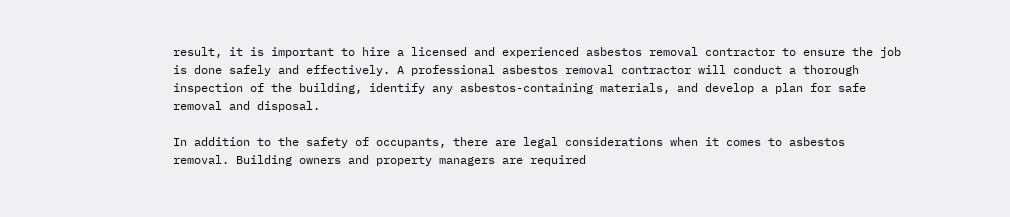result, it is important to hire a licensed and experienced asbestos removal contractor to ensure the job is done safely and effectively. A professional asbestos removal contractor will conduct a thorough inspection of the building, identify any asbestos-containing materials, and develop a plan for safe removal and disposal.

In addition to the safety of occupants, there are legal considerations when it comes to asbestos removal. Building owners and property managers are required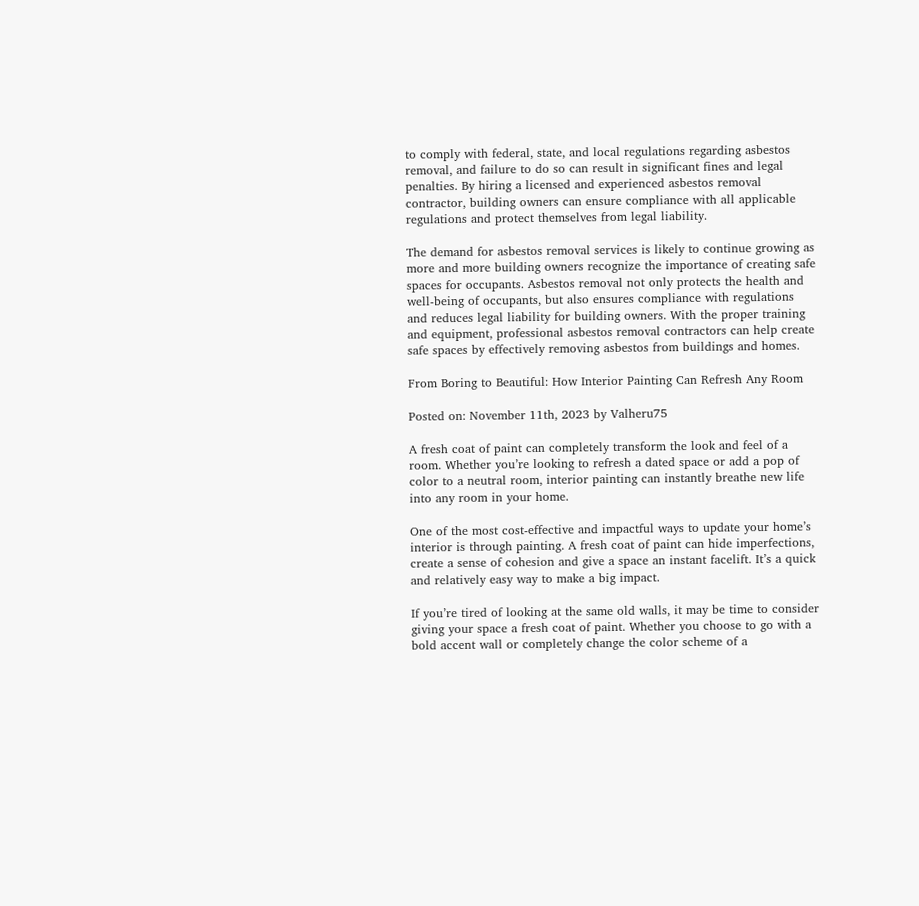to comply with federal, state, and local regulations regarding asbestos removal, and failure to do so can result in significant fines and legal penalties. By hiring a licensed and experienced asbestos removal contractor, building owners can ensure compliance with all applicable regulations and protect themselves from legal liability.

The demand for asbestos removal services is likely to continue growing as more and more building owners recognize the importance of creating safe spaces for occupants. Asbestos removal not only protects the health and well-being of occupants, but also ensures compliance with regulations and reduces legal liability for building owners. With the proper training and equipment, professional asbestos removal contractors can help create safe spaces by effectively removing asbestos from buildings and homes.

From Boring to Beautiful: How Interior Painting Can Refresh Any Room

Posted on: November 11th, 2023 by Valheru75

A fresh coat of paint can completely transform the look and feel of a room. Whether you’re looking to refresh a dated space or add a pop of color to a neutral room, interior painting can instantly breathe new life into any room in your home.

One of the most cost-effective and impactful ways to update your home’s interior is through painting. A fresh coat of paint can hide imperfections, create a sense of cohesion and give a space an instant facelift. It’s a quick and relatively easy way to make a big impact.

If you’re tired of looking at the same old walls, it may be time to consider giving your space a fresh coat of paint. Whether you choose to go with a bold accent wall or completely change the color scheme of a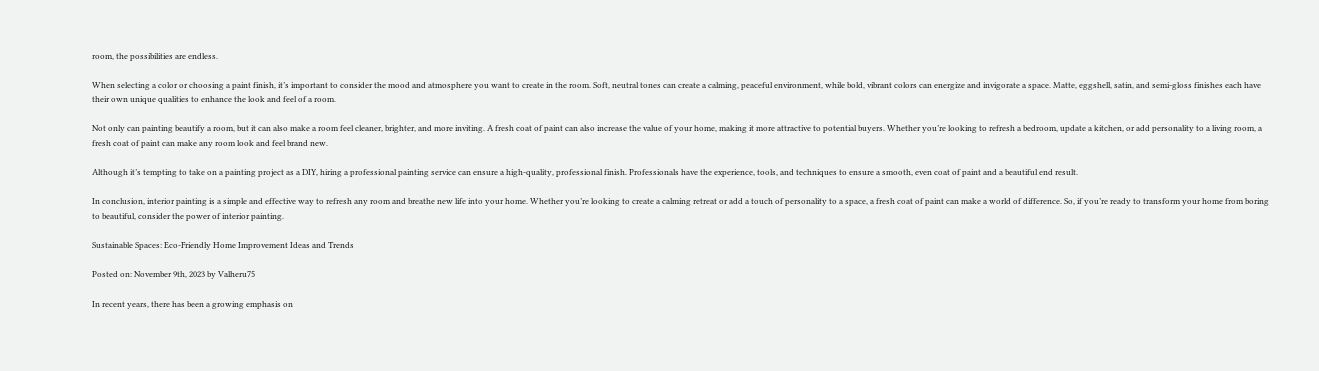room, the possibilities are endless.

When selecting a color or choosing a paint finish, it’s important to consider the mood and atmosphere you want to create in the room. Soft, neutral tones can create a calming, peaceful environment, while bold, vibrant colors can energize and invigorate a space. Matte, eggshell, satin, and semi-gloss finishes each have their own unique qualities to enhance the look and feel of a room.

Not only can painting beautify a room, but it can also make a room feel cleaner, brighter, and more inviting. A fresh coat of paint can also increase the value of your home, making it more attractive to potential buyers. Whether you’re looking to refresh a bedroom, update a kitchen, or add personality to a living room, a fresh coat of paint can make any room look and feel brand new.

Although it’s tempting to take on a painting project as a DIY, hiring a professional painting service can ensure a high-quality, professional finish. Professionals have the experience, tools, and techniques to ensure a smooth, even coat of paint and a beautiful end result.

In conclusion, interior painting is a simple and effective way to refresh any room and breathe new life into your home. Whether you’re looking to create a calming retreat or add a touch of personality to a space, a fresh coat of paint can make a world of difference. So, if you’re ready to transform your home from boring to beautiful, consider the power of interior painting.

Sustainable Spaces: Eco-Friendly Home Improvement Ideas and Trends

Posted on: November 9th, 2023 by Valheru75

In recent years, there has been a growing emphasis on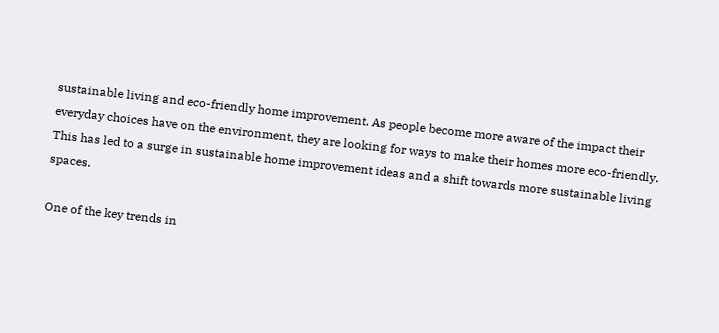sustainable living and eco-friendly home improvement. As people become more aware of the impact their everyday choices have on the environment, they are looking for ways to make their homes more eco-friendly. This has led to a surge in sustainable home improvement ideas and a shift towards more sustainable living spaces.

One of the key trends in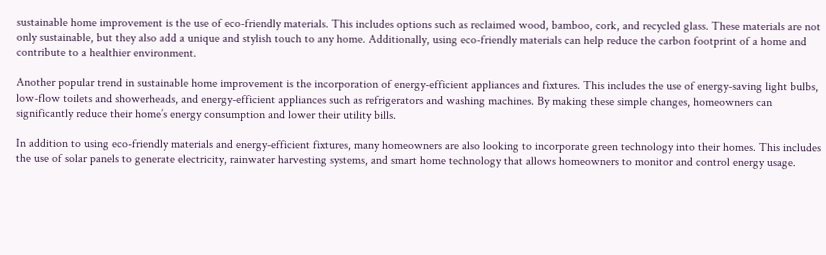sustainable home improvement is the use of eco-friendly materials. This includes options such as reclaimed wood, bamboo, cork, and recycled glass. These materials are not only sustainable, but they also add a unique and stylish touch to any home. Additionally, using eco-friendly materials can help reduce the carbon footprint of a home and contribute to a healthier environment.

Another popular trend in sustainable home improvement is the incorporation of energy-efficient appliances and fixtures. This includes the use of energy-saving light bulbs, low-flow toilets and showerheads, and energy-efficient appliances such as refrigerators and washing machines. By making these simple changes, homeowners can significantly reduce their home’s energy consumption and lower their utility bills.

In addition to using eco-friendly materials and energy-efficient fixtures, many homeowners are also looking to incorporate green technology into their homes. This includes the use of solar panels to generate electricity, rainwater harvesting systems, and smart home technology that allows homeowners to monitor and control energy usage.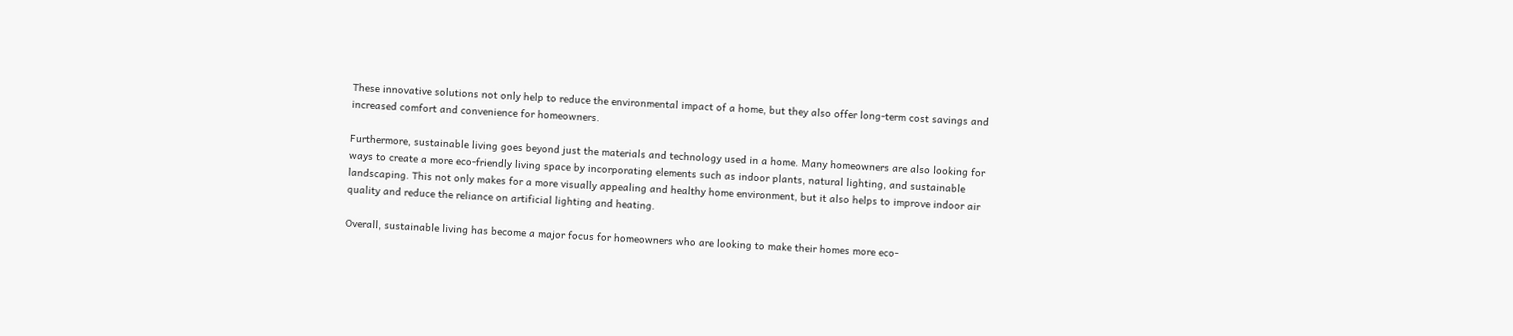These innovative solutions not only help to reduce the environmental impact of a home, but they also offer long-term cost savings and increased comfort and convenience for homeowners.

Furthermore, sustainable living goes beyond just the materials and technology used in a home. Many homeowners are also looking for ways to create a more eco-friendly living space by incorporating elements such as indoor plants, natural lighting, and sustainable landscaping. This not only makes for a more visually appealing and healthy home environment, but it also helps to improve indoor air quality and reduce the reliance on artificial lighting and heating.

Overall, sustainable living has become a major focus for homeowners who are looking to make their homes more eco-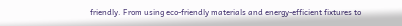friendly. From using eco-friendly materials and energy-efficient fixtures to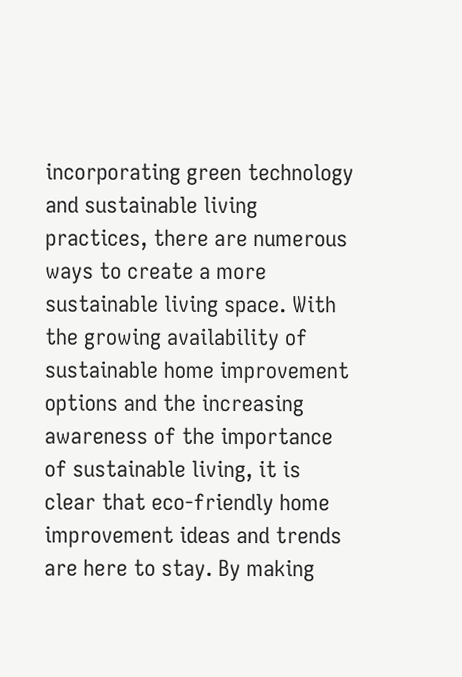incorporating green technology and sustainable living practices, there are numerous ways to create a more sustainable living space. With the growing availability of sustainable home improvement options and the increasing awareness of the importance of sustainable living, it is clear that eco-friendly home improvement ideas and trends are here to stay. By making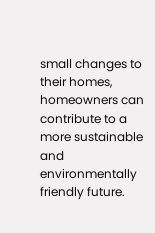small changes to their homes, homeowners can contribute to a more sustainable and environmentally friendly future.